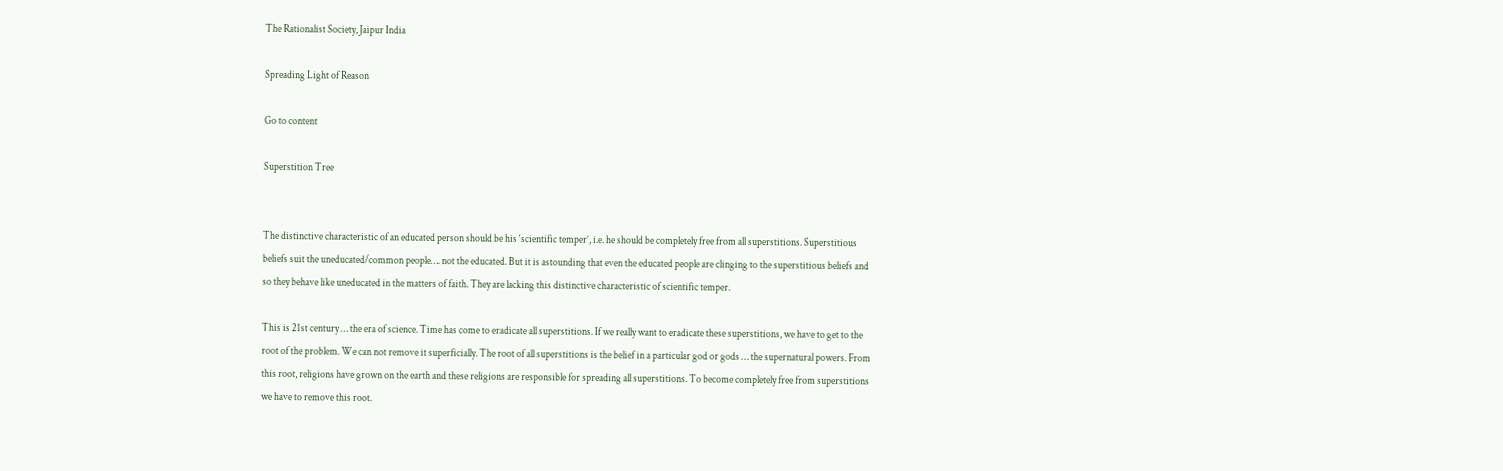The Rationalist Society, Jaipur India

Spreading Light of Reason

Go to content

Superstition Tree


The distinctive characteristic of an educated person should be his ‘scientific temper’, i.e. he should be completely free from all superstitions. Superstitious beliefs suit the uneducated/common people…. not the educated. But it is astounding that even the educated people are clinging to the superstitious beliefs and so they behave like uneducated in the matters of faith. They are lacking this distinctive characteristic of scientific temper.

This is 21st century … the era of science. Time has come to eradicate all superstitions. If we really want to eradicate these superstitions, we have to get to the root of the problem. We can not remove it superficially. The root of all superstitions is the belief in a particular god or gods … the supernatural powers. From this root, religions have grown on the earth and these religions are responsible for spreading all superstitions. To become completely free from superstitions we have to remove this root.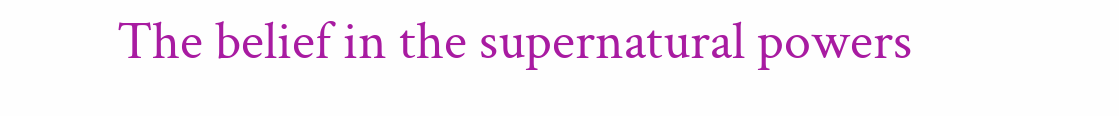The belief in the supernatural powers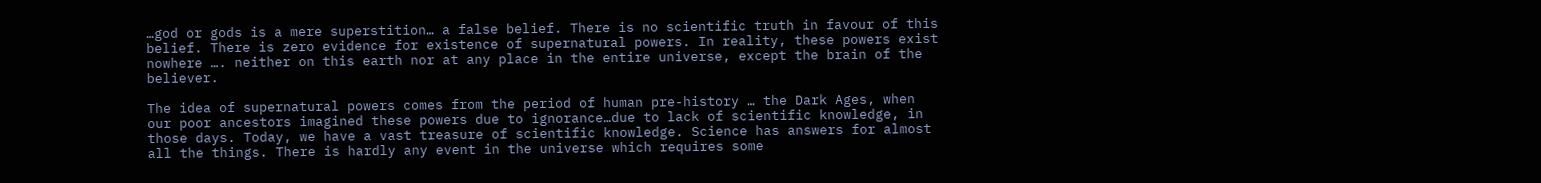…god or gods is a mere superstition… a false belief. There is no scientific truth in favour of this belief. There is zero evidence for existence of supernatural powers. In reality, these powers exist nowhere …. neither on this earth nor at any place in the entire universe, except the brain of the believer.

The idea of supernatural powers comes from the period of human pre-history … the Dark Ages, when our poor ancestors imagined these powers due to ignorance…due to lack of scientific knowledge, in those days. Today, we have a vast treasure of scientific knowledge. Science has answers for almost all the things. There is hardly any event in the universe which requires some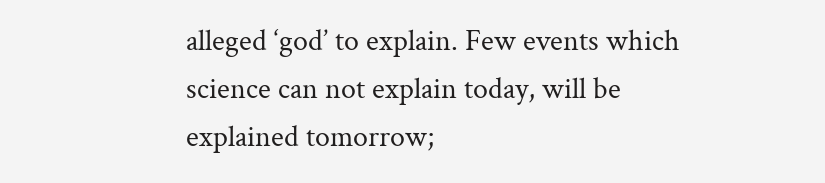alleged ‘god’ to explain. Few events which science can not explain today, will be explained tomorrow;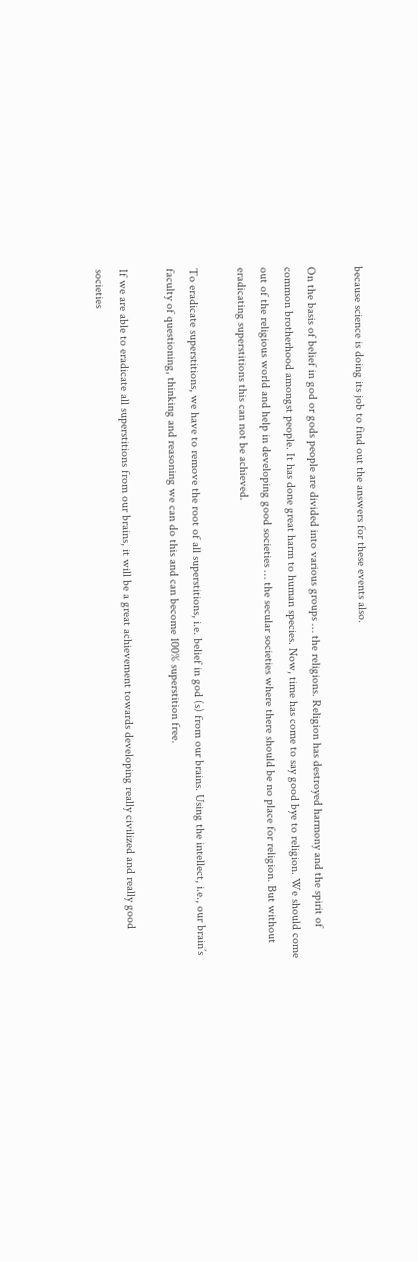because science is doing its job to find out the answers for these events also.

On the basis of belief in god or gods people are divided into various groups … the religions. Religion has destroyed harmony and the spirit of common brotherhood amongst people. It has done great harm to human species. Now, time has come to say good bye to religion. We should come out of the religious world and help in developing good societies … the secular societies where there should be no place for religion. But without eradicating superstitions this can not be achieved.

To eradicate superstitions, we have to remove the root of all superstitions, i.e. belief in god (s) from our brains. Using the intellect, i.e., our brain’s faculty of questioning, thinking and reasoning we can do this and can become 100% superstition free.

If we are able to eradicate all superstitions from our brains, it will be a great achievement towards developing really civilized and really good societies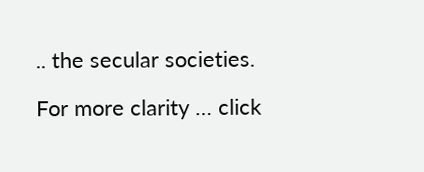.. the secular societies.

For more clarity … click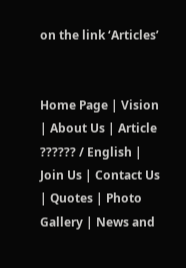on the link ‘Articles’


Home Page | Vision | About Us | Article ?????? / English | Join Us | Contact Us | Quotes | Photo Gallery | News and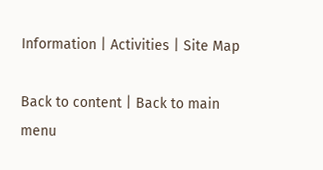Information | Activities | Site Map

Back to content | Back to main menu